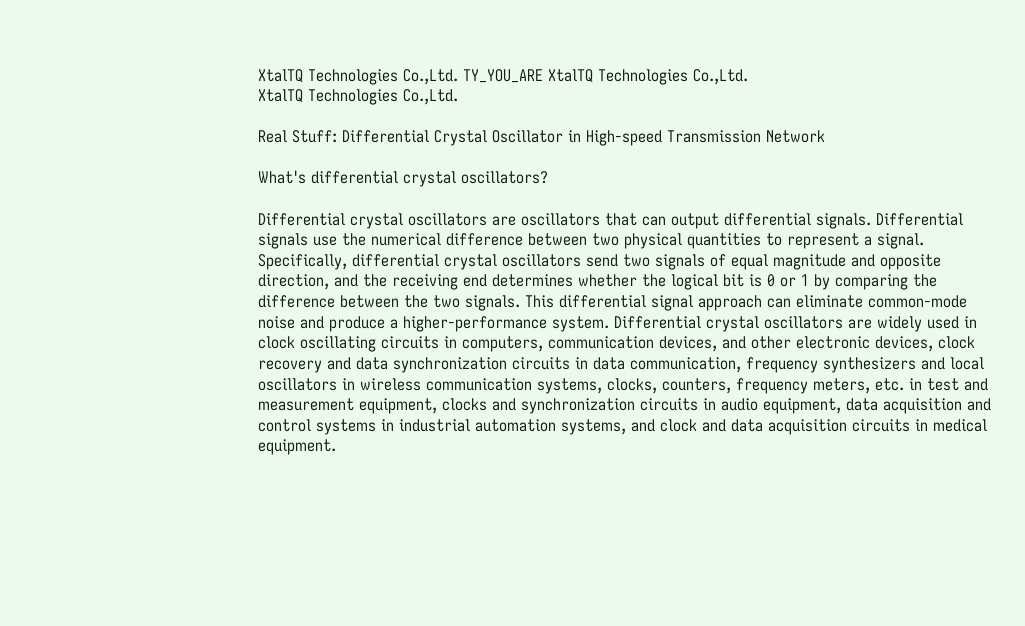XtalTQ Technologies Co.,Ltd. TY_YOU_ARE XtalTQ Technologies Co.,Ltd.
XtalTQ Technologies Co.,Ltd.

Real Stuff: Differential Crystal Oscillator in High-speed Transmission Network

What's differential crystal oscillators?

Differential crystal oscillators are oscillators that can output differential signals. Differential signals use the numerical difference between two physical quantities to represent a signal. Specifically, differential crystal oscillators send two signals of equal magnitude and opposite direction, and the receiving end determines whether the logical bit is 0 or 1 by comparing the difference between the two signals. This differential signal approach can eliminate common-mode noise and produce a higher-performance system. Differential crystal oscillators are widely used in clock oscillating circuits in computers, communication devices, and other electronic devices, clock recovery and data synchronization circuits in data communication, frequency synthesizers and local oscillators in wireless communication systems, clocks, counters, frequency meters, etc. in test and measurement equipment, clocks and synchronization circuits in audio equipment, data acquisition and control systems in industrial automation systems, and clock and data acquisition circuits in medical equipment.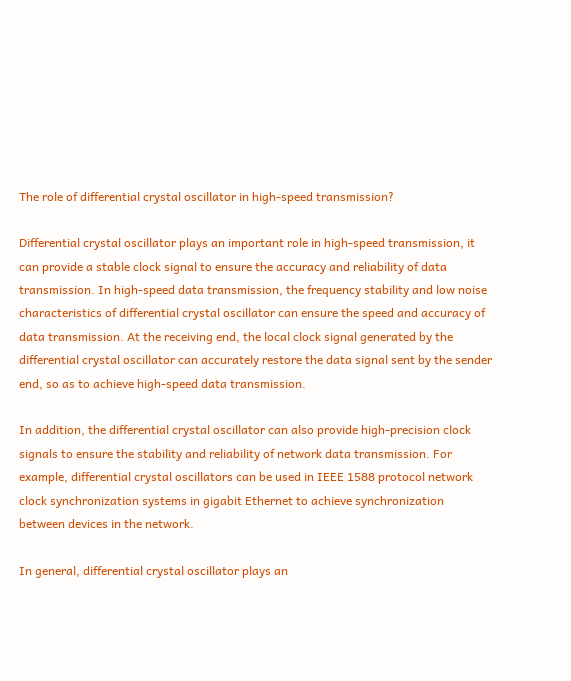The role of differential crystal oscillator in high-speed transmission?

Differential crystal oscillator plays an important role in high-speed transmission, it can provide a stable clock signal to ensure the accuracy and reliability of data transmission. In high-speed data transmission, the frequency stability and low noise characteristics of differential crystal oscillator can ensure the speed and accuracy of data transmission. At the receiving end, the local clock signal generated by the differential crystal oscillator can accurately restore the data signal sent by the sender end, so as to achieve high-speed data transmission.

In addition, the differential crystal oscillator can also provide high-precision clock signals to ensure the stability and reliability of network data transmission. For example, differential crystal oscillators can be used in IEEE 1588 protocol network clock synchronization systems in gigabit Ethernet to achieve synchronization between devices in the network.

In general, differential crystal oscillator plays an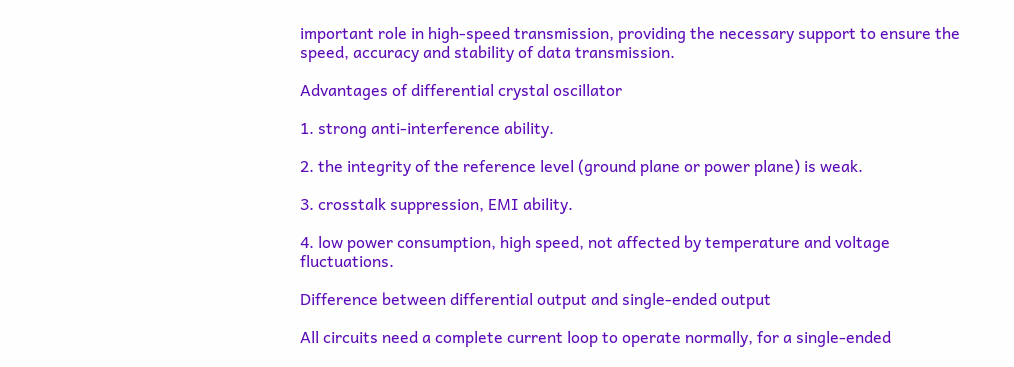important role in high-speed transmission, providing the necessary support to ensure the speed, accuracy and stability of data transmission.

Advantages of differential crystal oscillator

1. strong anti-interference ability.

2. the integrity of the reference level (ground plane or power plane) is weak.

3. crosstalk suppression, EMI ability.

4. low power consumption, high speed, not affected by temperature and voltage fluctuations.

Difference between differential output and single-ended output

All circuits need a complete current loop to operate normally, for a single-ended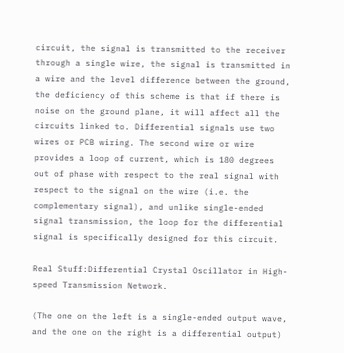circuit, the signal is transmitted to the receiver through a single wire, the signal is transmitted in a wire and the level difference between the ground, the deficiency of this scheme is that if there is noise on the ground plane, it will affect all the circuits linked to. Differential signals use two wires or PCB wiring. The second wire or wire provides a loop of current, which is 180 degrees out of phase with respect to the real signal with respect to the signal on the wire (i.e. the complementary signal), and unlike single-ended signal transmission, the loop for the differential signal is specifically designed for this circuit.

Real Stuff:Differential Crystal Oscillator in High-speed Transmission Network.

(The one on the left is a single-ended output wave, and the one on the right is a differential output)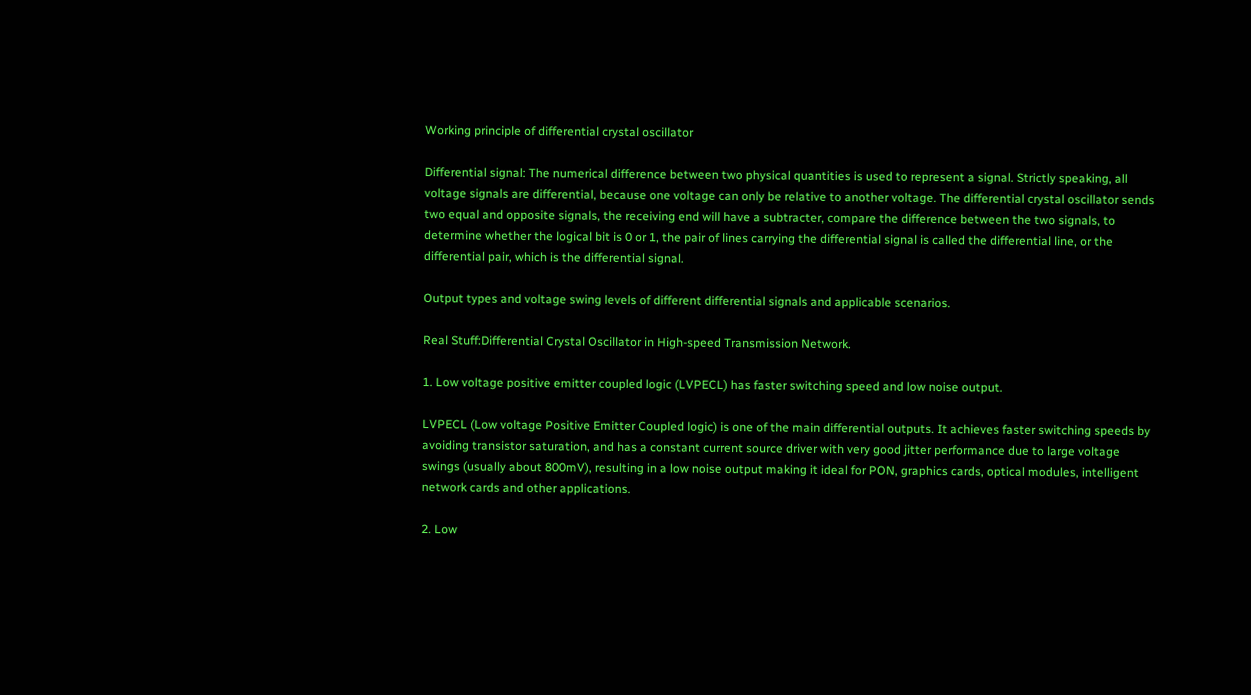Working principle of differential crystal oscillator

Differential signal: The numerical difference between two physical quantities is used to represent a signal. Strictly speaking, all voltage signals are differential, because one voltage can only be relative to another voltage. The differential crystal oscillator sends two equal and opposite signals, the receiving end will have a subtracter, compare the difference between the two signals, to determine whether the logical bit is 0 or 1, the pair of lines carrying the differential signal is called the differential line, or the differential pair, which is the differential signal.

Output types and voltage swing levels of different differential signals and applicable scenarios.

Real Stuff:Differential Crystal Oscillator in High-speed Transmission Network.

1. Low voltage positive emitter coupled logic (LVPECL) has faster switching speed and low noise output.

LVPECL (Low voltage Positive Emitter Coupled logic) is one of the main differential outputs. It achieves faster switching speeds by avoiding transistor saturation, and has a constant current source driver with very good jitter performance due to large voltage swings (usually about 800mV), resulting in a low noise output making it ideal for PON, graphics cards, optical modules, intelligent network cards and other applications.

2. Low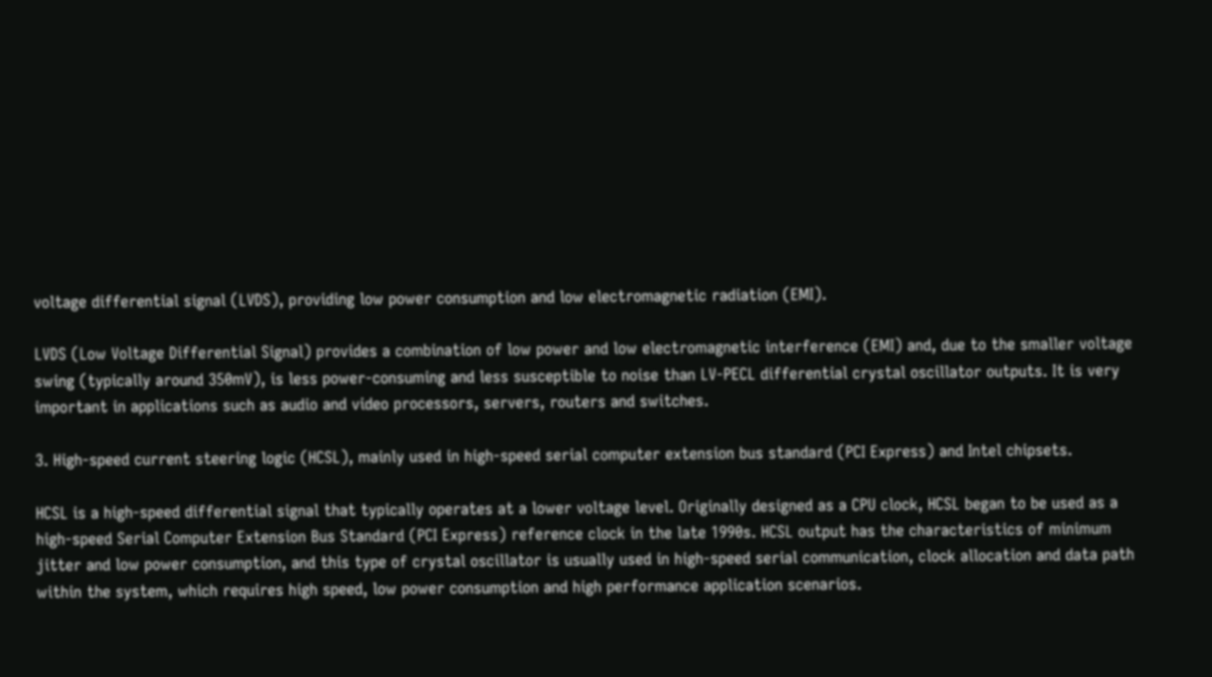voltage differential signal (LVDS), providing low power consumption and low electromagnetic radiation (EMI).

LVDS (Low Voltage Differential Signal) provides a combination of low power and low electromagnetic interference (EMI) and, due to the smaller voltage swing (typically around 350mV), is less power-consuming and less susceptible to noise than LV-PECL differential crystal oscillator outputs. It is very important in applications such as audio and video processors, servers, routers and switches.

3. High-speed current steering logic (HCSL), mainly used in high-speed serial computer extension bus standard (PCI Express) and Intel chipsets.

HCSL is a high-speed differential signal that typically operates at a lower voltage level. Originally designed as a CPU clock, HCSL began to be used as a high-speed Serial Computer Extension Bus Standard (PCI Express) reference clock in the late 1990s. HCSL output has the characteristics of minimum jitter and low power consumption, and this type of crystal oscillator is usually used in high-speed serial communication, clock allocation and data path within the system, which requires high speed, low power consumption and high performance application scenarios.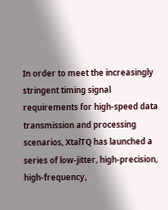In order to meet the increasingly stringent timing signal requirements for high-speed data transmission and processing scenarios, XtalTQ has launched a series of low-jitter, high-precision, high-frequency,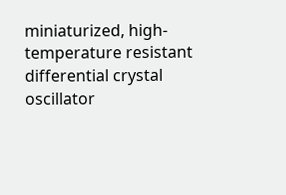miniaturized, high-temperature resistant differential crystal oscillator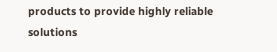products to provide highly reliable solutions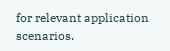for relevant application scenarios.